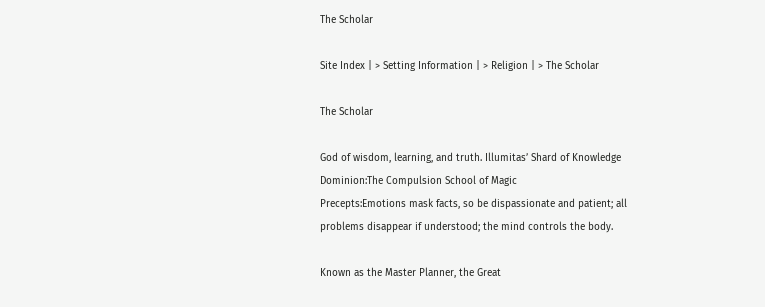The Scholar

Site Index | > Setting Information | > Religion | > The Scholar

The Scholar

God of wisdom, learning, and truth. Illumitas’ Shard of Knowledge
Dominion:The Compulsion School of Magic
Precepts:Emotions mask facts, so be dispassionate and patient; all problems disappear if understood; the mind controls the body.

Known as the Master Planner, the Great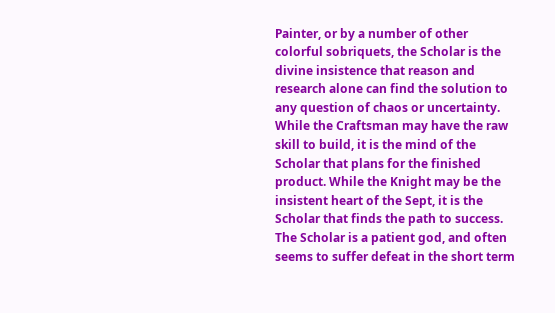Painter, or by a number of other colorful sobriquets, the Scholar is the divine insistence that reason and research alone can find the solution to any question of chaos or uncertainty. While the Craftsman may have the raw skill to build, it is the mind of the Scholar that plans for the finished product. While the Knight may be the insistent heart of the Sept, it is the Scholar that finds the path to success. The Scholar is a patient god, and often seems to suffer defeat in the short term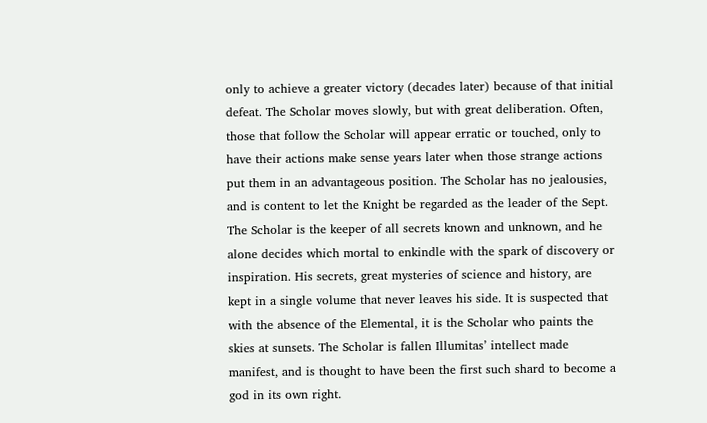only to achieve a greater victory (decades later) because of that initial defeat. The Scholar moves slowly, but with great deliberation. Often, those that follow the Scholar will appear erratic or touched, only to have their actions make sense years later when those strange actions put them in an advantageous position. The Scholar has no jealousies, and is content to let the Knight be regarded as the leader of the Sept. The Scholar is the keeper of all secrets known and unknown, and he alone decides which mortal to enkindle with the spark of discovery or inspiration. His secrets, great mysteries of science and history, are kept in a single volume that never leaves his side. It is suspected that with the absence of the Elemental, it is the Scholar who paints the skies at sunsets. The Scholar is fallen Illumitas’ intellect made manifest, and is thought to have been the first such shard to become a god in its own right.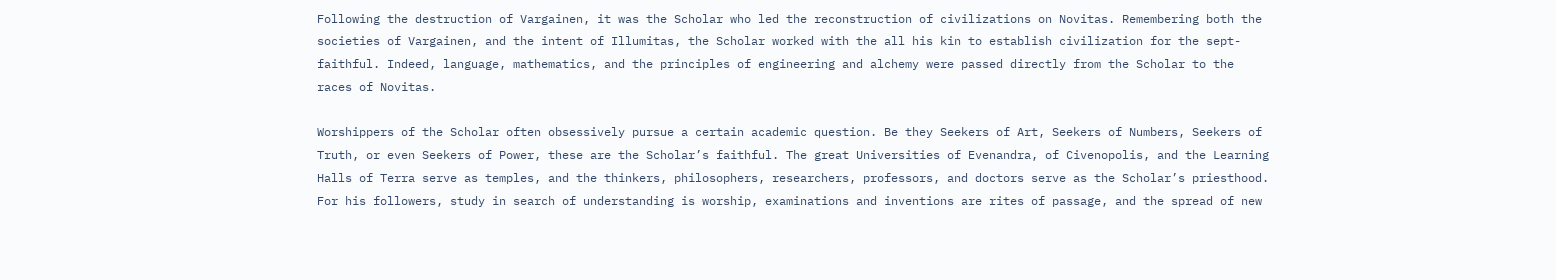Following the destruction of Vargainen, it was the Scholar who led the reconstruction of civilizations on Novitas. Remembering both the societies of Vargainen, and the intent of Illumitas, the Scholar worked with the all his kin to establish civilization for the sept-faithful. Indeed, language, mathematics, and the principles of engineering and alchemy were passed directly from the Scholar to the races of Novitas.

Worshippers of the Scholar often obsessively pursue a certain academic question. Be they Seekers of Art, Seekers of Numbers, Seekers of Truth, or even Seekers of Power, these are the Scholar’s faithful. The great Universities of Evenandra, of Civenopolis, and the Learning Halls of Terra serve as temples, and the thinkers, philosophers, researchers, professors, and doctors serve as the Scholar’s priesthood. For his followers, study in search of understanding is worship, examinations and inventions are rites of passage, and the spread of new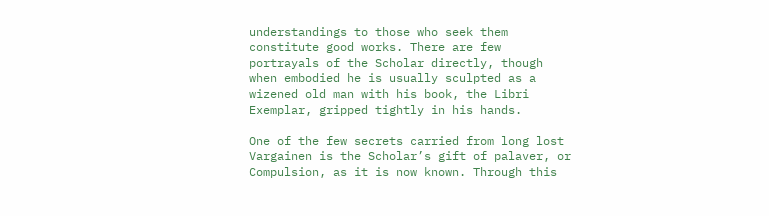understandings to those who seek them constitute good works. There are few portrayals of the Scholar directly, though when embodied he is usually sculpted as a wizened old man with his book, the Libri Exemplar, gripped tightly in his hands.

One of the few secrets carried from long lost Vargainen is the Scholar’s gift of palaver, or Compulsion, as it is now known. Through this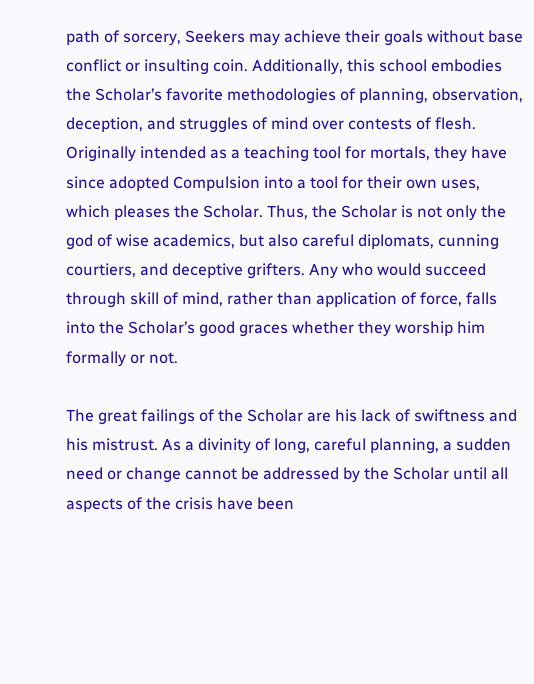path of sorcery, Seekers may achieve their goals without base conflict or insulting coin. Additionally, this school embodies the Scholar’s favorite methodologies of planning, observation, deception, and struggles of mind over contests of flesh. Originally intended as a teaching tool for mortals, they have since adopted Compulsion into a tool for their own uses, which pleases the Scholar. Thus, the Scholar is not only the god of wise academics, but also careful diplomats, cunning courtiers, and deceptive grifters. Any who would succeed through skill of mind, rather than application of force, falls into the Scholar’s good graces whether they worship him formally or not.

The great failings of the Scholar are his lack of swiftness and his mistrust. As a divinity of long, careful planning, a sudden need or change cannot be addressed by the Scholar until all aspects of the crisis have been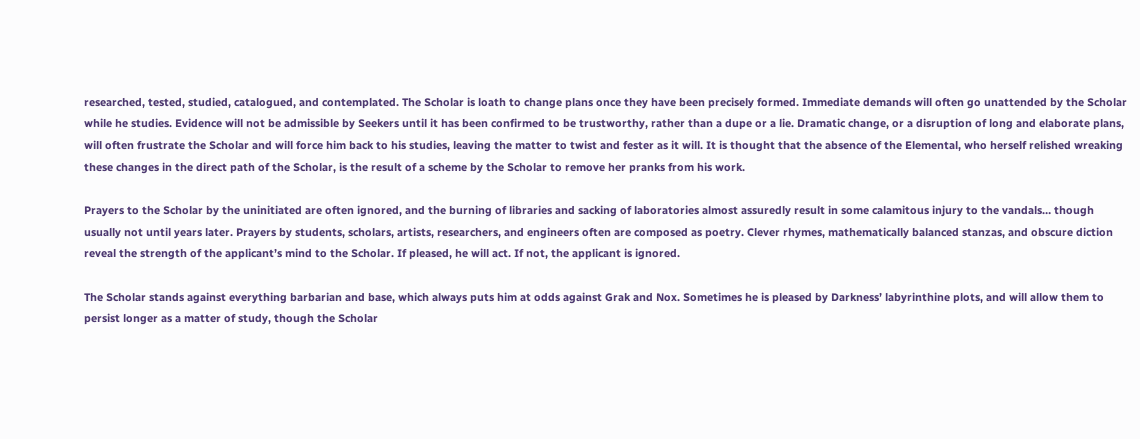researched, tested, studied, catalogued, and contemplated. The Scholar is loath to change plans once they have been precisely formed. Immediate demands will often go unattended by the Scholar while he studies. Evidence will not be admissible by Seekers until it has been confirmed to be trustworthy, rather than a dupe or a lie. Dramatic change, or a disruption of long and elaborate plans, will often frustrate the Scholar and will force him back to his studies, leaving the matter to twist and fester as it will. It is thought that the absence of the Elemental, who herself relished wreaking these changes in the direct path of the Scholar, is the result of a scheme by the Scholar to remove her pranks from his work.

Prayers to the Scholar by the uninitiated are often ignored, and the burning of libraries and sacking of laboratories almost assuredly result in some calamitous injury to the vandals… though usually not until years later. Prayers by students, scholars, artists, researchers, and engineers often are composed as poetry. Clever rhymes, mathematically balanced stanzas, and obscure diction reveal the strength of the applicant’s mind to the Scholar. If pleased, he will act. If not, the applicant is ignored.

The Scholar stands against everything barbarian and base, which always puts him at odds against Grak and Nox. Sometimes he is pleased by Darkness’ labyrinthine plots, and will allow them to persist longer as a matter of study, though the Scholar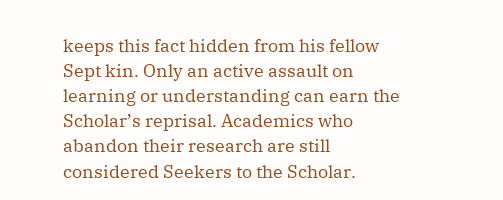keeps this fact hidden from his fellow Sept kin. Only an active assault on learning or understanding can earn the Scholar’s reprisal. Academics who abandon their research are still considered Seekers to the Scholar.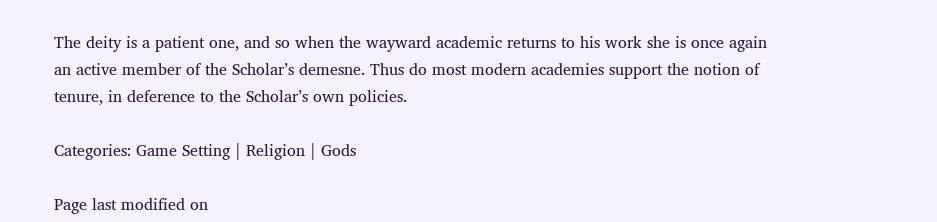The deity is a patient one, and so when the wayward academic returns to his work she is once again an active member of the Scholar’s demesne. Thus do most modern academies support the notion of tenure, in deference to the Scholar’s own policies.

Categories: Game Setting | Religion | Gods

Page last modified on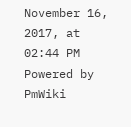November 16, 2017, at 02:44 PM
Powered by PmWiki